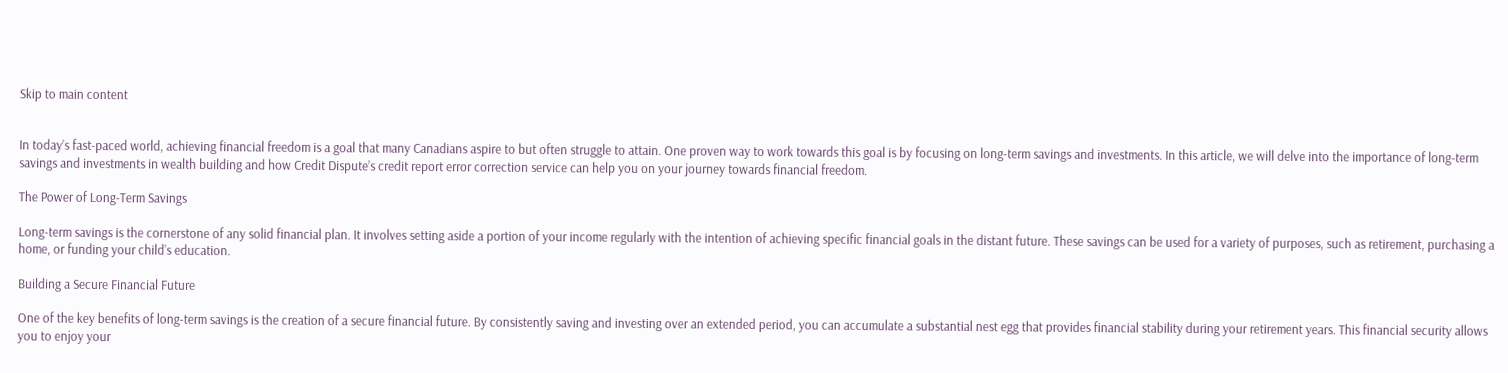Skip to main content


In today’s fast-paced world, achieving financial freedom is a goal that many Canadians aspire to but often struggle to attain. One proven way to work towards this goal is by focusing on long-term savings and investments. In this article, we will delve into the importance of long-term savings and investments in wealth building and how Credit Dispute’s credit report error correction service can help you on your journey towards financial freedom.

The Power of Long-Term Savings

Long-term savings is the cornerstone of any solid financial plan. It involves setting aside a portion of your income regularly with the intention of achieving specific financial goals in the distant future. These savings can be used for a variety of purposes, such as retirement, purchasing a home, or funding your child’s education.

Building a Secure Financial Future

One of the key benefits of long-term savings is the creation of a secure financial future. By consistently saving and investing over an extended period, you can accumulate a substantial nest egg that provides financial stability during your retirement years. This financial security allows you to enjoy your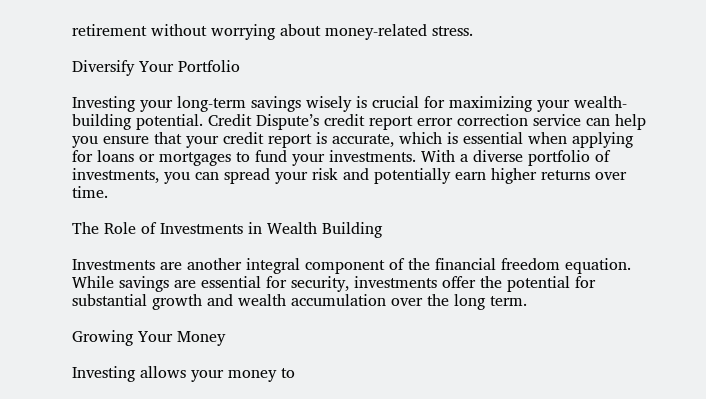retirement without worrying about money-related stress.

Diversify Your Portfolio

Investing your long-term savings wisely is crucial for maximizing your wealth-building potential. Credit Dispute’s credit report error correction service can help you ensure that your credit report is accurate, which is essential when applying for loans or mortgages to fund your investments. With a diverse portfolio of investments, you can spread your risk and potentially earn higher returns over time.

The Role of Investments in Wealth Building

Investments are another integral component of the financial freedom equation. While savings are essential for security, investments offer the potential for substantial growth and wealth accumulation over the long term.

Growing Your Money

Investing allows your money to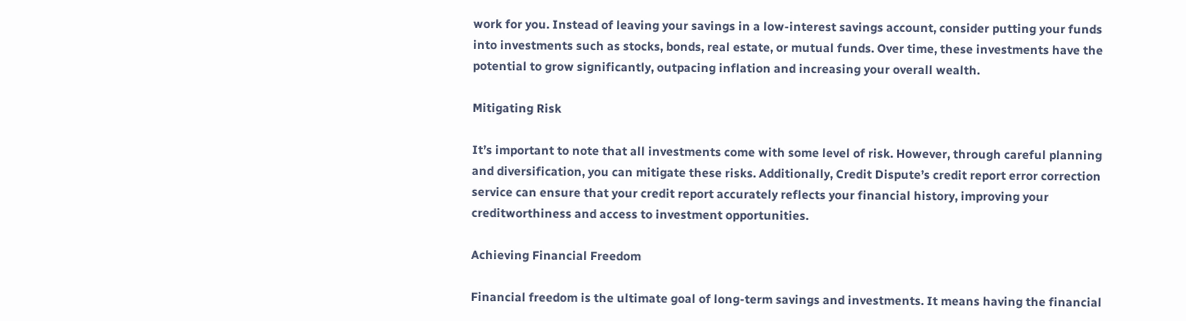work for you. Instead of leaving your savings in a low-interest savings account, consider putting your funds into investments such as stocks, bonds, real estate, or mutual funds. Over time, these investments have the potential to grow significantly, outpacing inflation and increasing your overall wealth.

Mitigating Risk

It’s important to note that all investments come with some level of risk. However, through careful planning and diversification, you can mitigate these risks. Additionally, Credit Dispute’s credit report error correction service can ensure that your credit report accurately reflects your financial history, improving your creditworthiness and access to investment opportunities.

Achieving Financial Freedom

Financial freedom is the ultimate goal of long-term savings and investments. It means having the financial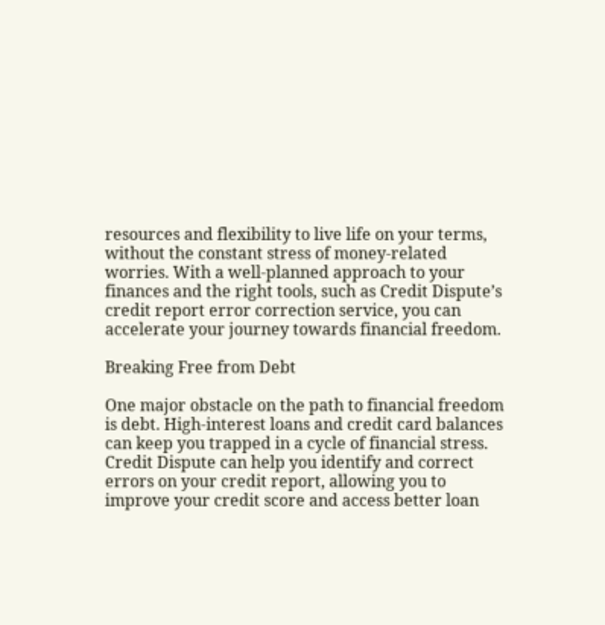resources and flexibility to live life on your terms, without the constant stress of money-related worries. With a well-planned approach to your finances and the right tools, such as Credit Dispute’s credit report error correction service, you can accelerate your journey towards financial freedom.

Breaking Free from Debt

One major obstacle on the path to financial freedom is debt. High-interest loans and credit card balances can keep you trapped in a cycle of financial stress. Credit Dispute can help you identify and correct errors on your credit report, allowing you to improve your credit score and access better loan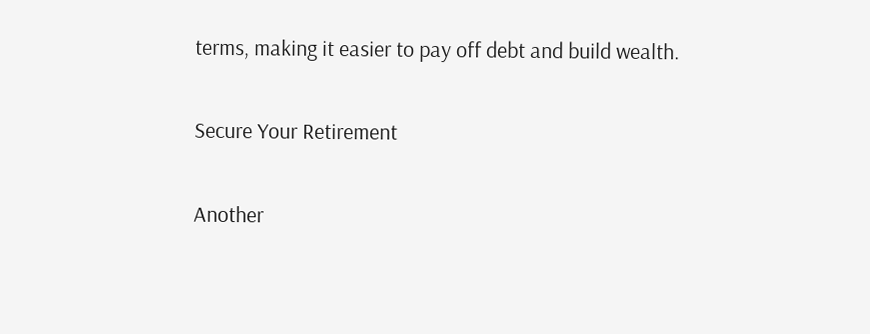terms, making it easier to pay off debt and build wealth.

Secure Your Retirement

Another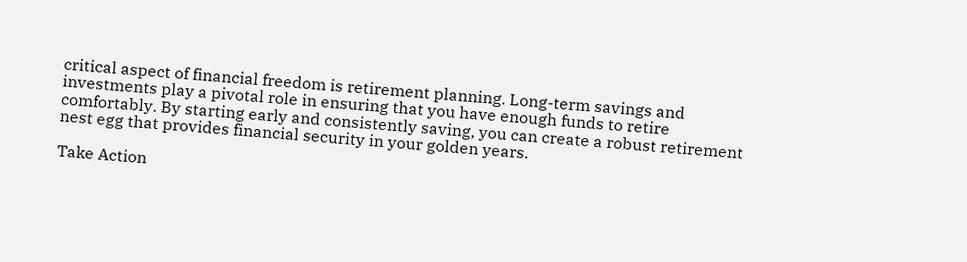critical aspect of financial freedom is retirement planning. Long-term savings and investments play a pivotal role in ensuring that you have enough funds to retire comfortably. By starting early and consistently saving, you can create a robust retirement nest egg that provides financial security in your golden years.

Take Action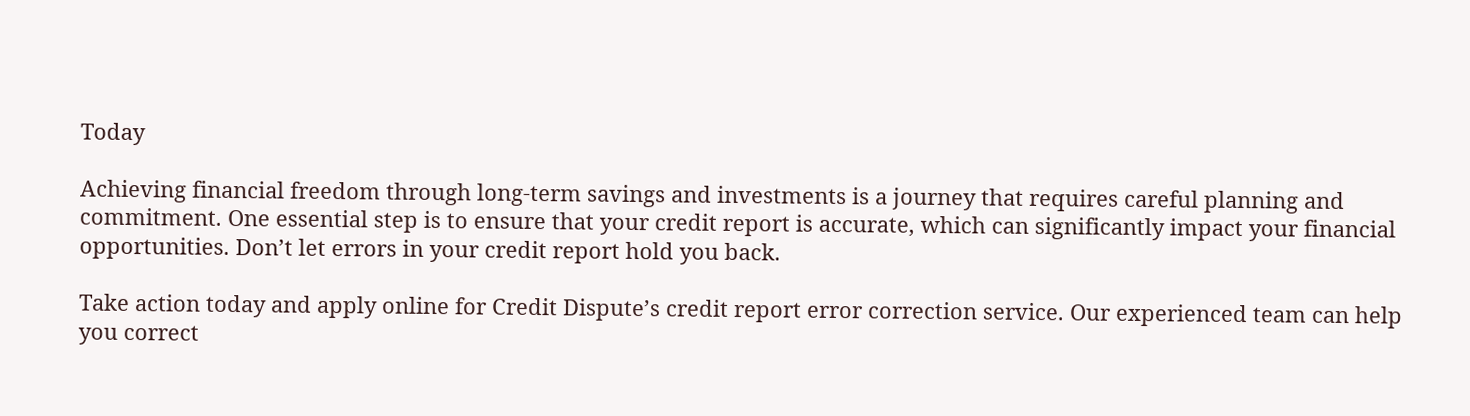Today

Achieving financial freedom through long-term savings and investments is a journey that requires careful planning and commitment. One essential step is to ensure that your credit report is accurate, which can significantly impact your financial opportunities. Don’t let errors in your credit report hold you back.

Take action today and apply online for Credit Dispute’s credit report error correction service. Our experienced team can help you correct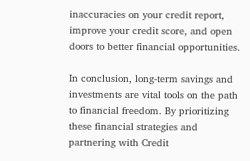inaccuracies on your credit report, improve your credit score, and open doors to better financial opportunities.

In conclusion, long-term savings and investments are vital tools on the path to financial freedom. By prioritizing these financial strategies and partnering with Credit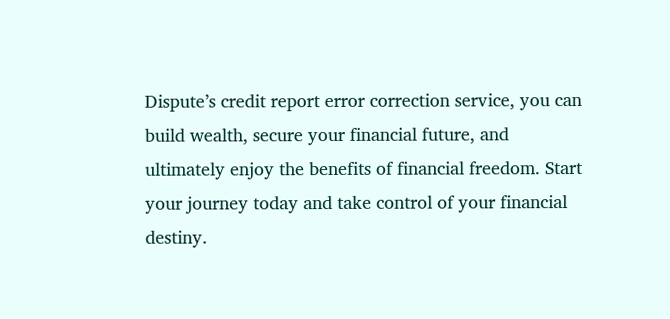Dispute’s credit report error correction service, you can build wealth, secure your financial future, and ultimately enjoy the benefits of financial freedom. Start your journey today and take control of your financial destiny.